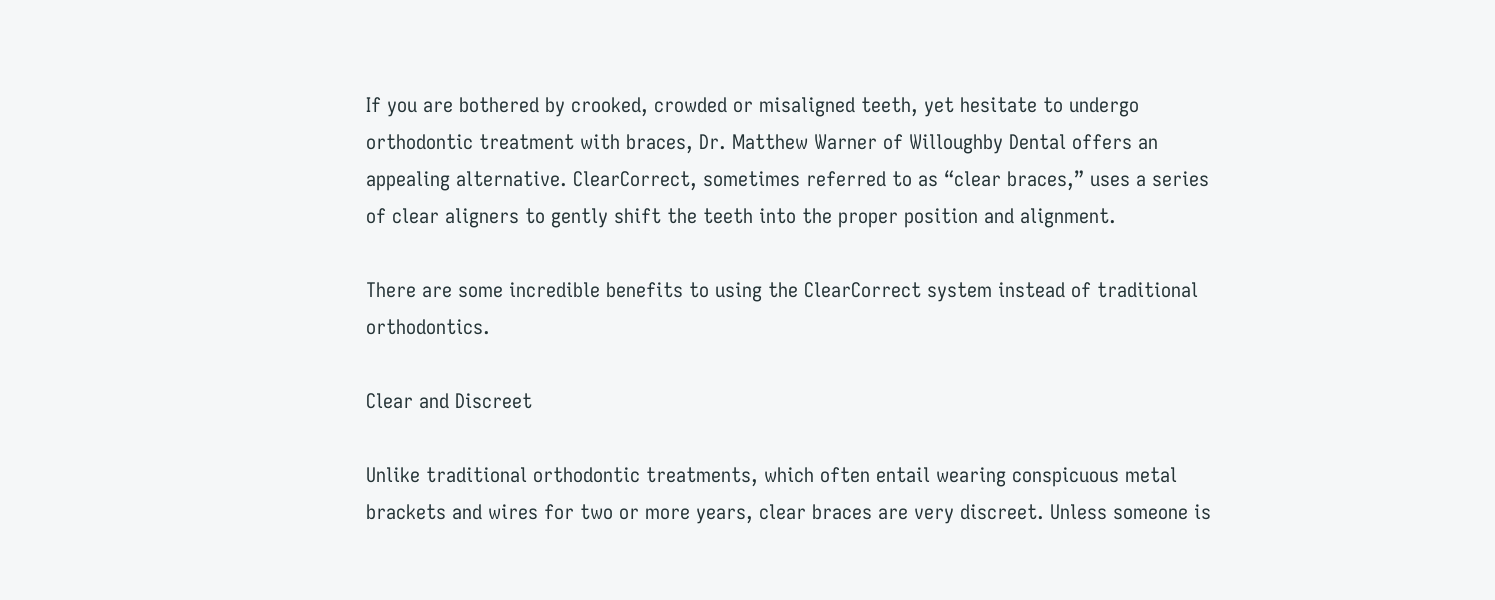If you are bothered by crooked, crowded or misaligned teeth, yet hesitate to undergo orthodontic treatment with braces, Dr. Matthew Warner of Willoughby Dental offers an appealing alternative. ClearCorrect, sometimes referred to as “clear braces,” uses a series of clear aligners to gently shift the teeth into the proper position and alignment.

There are some incredible benefits to using the ClearCorrect system instead of traditional orthodontics.

Clear and Discreet

Unlike traditional orthodontic treatments, which often entail wearing conspicuous metal brackets and wires for two or more years, clear braces are very discreet. Unless someone is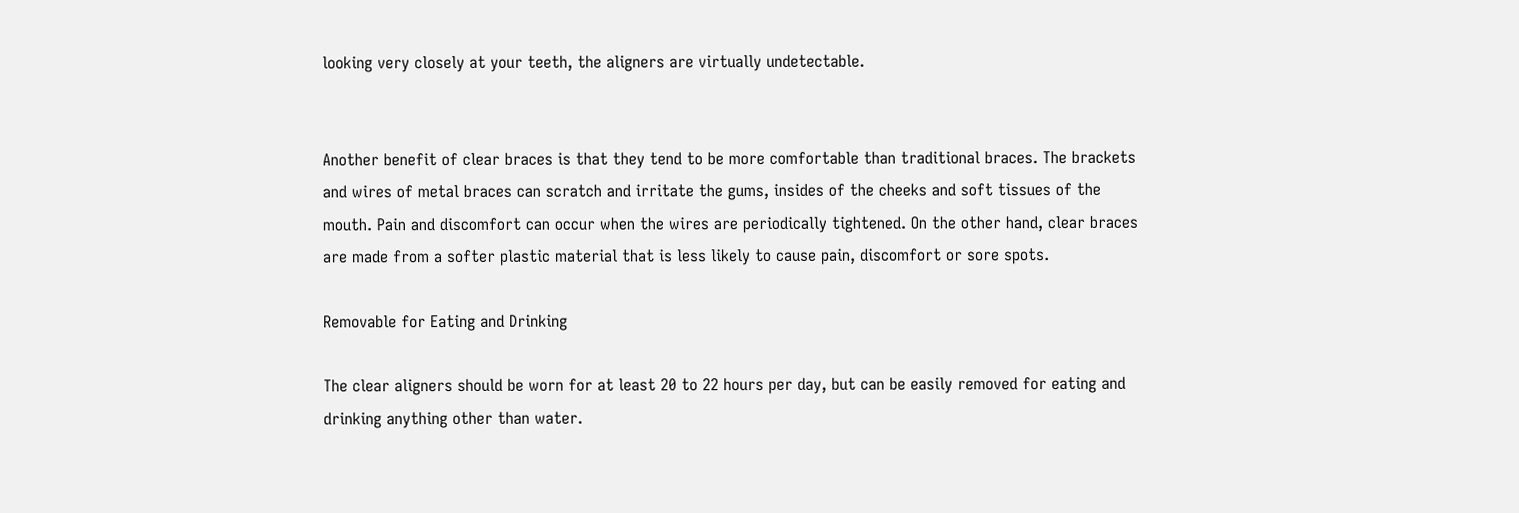looking very closely at your teeth, the aligners are virtually undetectable.


Another benefit of clear braces is that they tend to be more comfortable than traditional braces. The brackets and wires of metal braces can scratch and irritate the gums, insides of the cheeks and soft tissues of the mouth. Pain and discomfort can occur when the wires are periodically tightened. On the other hand, clear braces are made from a softer plastic material that is less likely to cause pain, discomfort or sore spots.

Removable for Eating and Drinking

The clear aligners should be worn for at least 20 to 22 hours per day, but can be easily removed for eating and drinking anything other than water.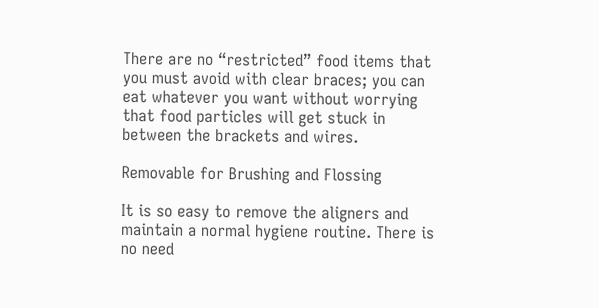There are no “restricted” food items that you must avoid with clear braces; you can eat whatever you want without worrying that food particles will get stuck in between the brackets and wires.

Removable for Brushing and Flossing

It is so easy to remove the aligners and maintain a normal hygiene routine. There is no need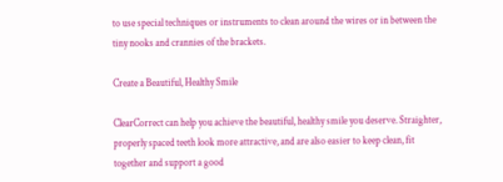to use special techniques or instruments to clean around the wires or in between the tiny nooks and crannies of the brackets.

Create a Beautiful, Healthy Smile

ClearCorrect can help you achieve the beautiful, healthy smile you deserve. Straighter, properly spaced teeth look more attractive, and are also easier to keep clean, fit together and support a good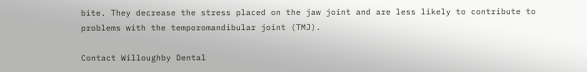bite. They decrease the stress placed on the jaw joint and are less likely to contribute to problems with the temporomandibular joint (TMJ).

Contact Willoughby Dental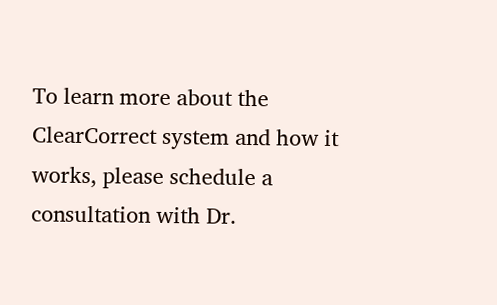To learn more about the ClearCorrect system and how it works, please schedule a consultation with Dr.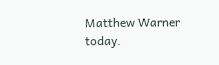Matthew Warner today.